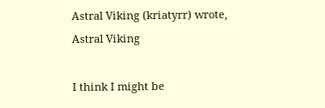Astral Viking (kriatyrr) wrote,
Astral Viking

I think I might be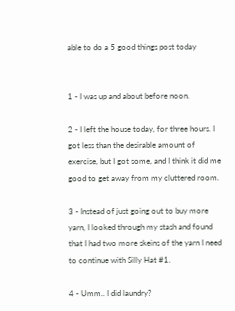able to do a 5 good things post today


1 - I was up and about before noon.

2 - I left the house today, for three hours. I got less than the desirable amount of exercise, but I got some, and I think it did me good to get away from my cluttered room.

3 - Instead of just going out to buy more yarn, I looked through my stash and found that I had two more skeins of the yarn I need to continue with Silly Hat #1.

4 - Umm.. I did laundry?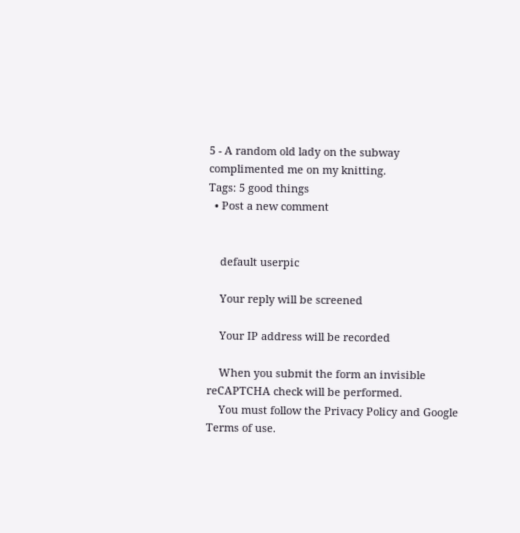5 - A random old lady on the subway complimented me on my knitting.
Tags: 5 good things
  • Post a new comment


    default userpic

    Your reply will be screened

    Your IP address will be recorded

    When you submit the form an invisible reCAPTCHA check will be performed.
    You must follow the Privacy Policy and Google Terms of use.